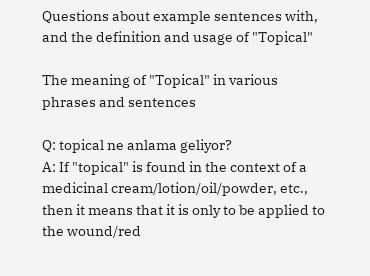Questions about example sentences with, and the definition and usage of "Topical"

The meaning of "Topical" in various phrases and sentences

Q: topical ne anlama geliyor?
A: If "topical" is found in the context of a medicinal cream/lotion/oil/powder, etc., then it means that it is only to be applied to the wound/red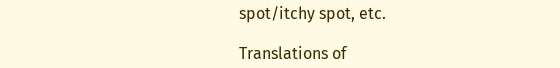spot/itchy spot, etc.

Translations of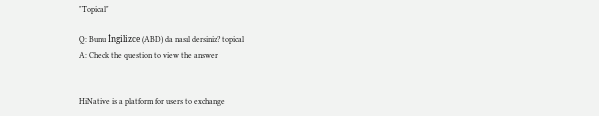"Topical"

Q: Bunu İngilizce (ABD) da nasıl dersiniz? topical
A: Check the question to view the answer


HiNative is a platform for users to exchange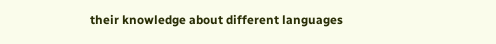their knowledge about different languages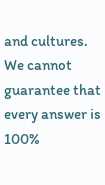and cultures. We cannot guarantee that every answer is 100%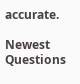accurate.

Newest Questions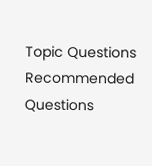Topic Questions
Recommended Questions